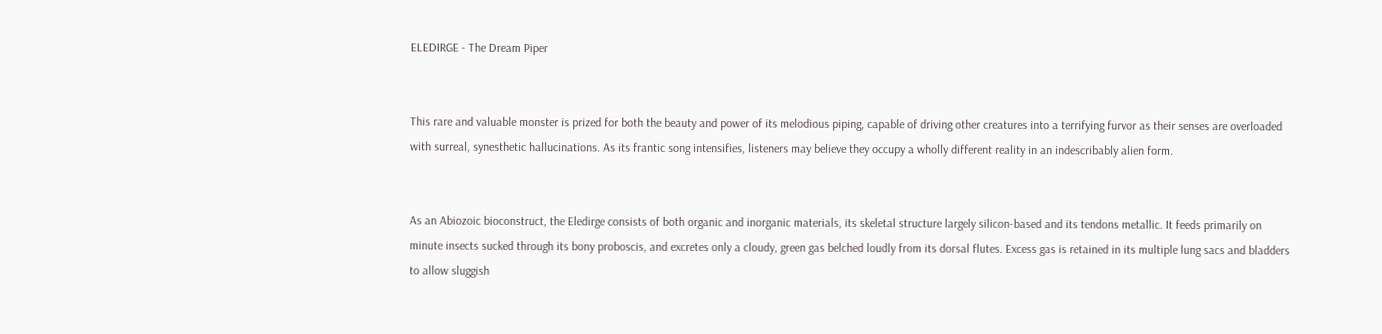ELEDIRGE - The Dream Piper


This rare and valuable monster is prized for both the beauty and power of its melodious piping, capable of driving other creatures into a terrifying furvor as their senses are overloaded with surreal, synesthetic hallucinations. As its frantic song intensifies, listeners may believe they occupy a wholly different reality in an indescribably alien form.


As an Abiozoic bioconstruct, the Eledirge consists of both organic and inorganic materials, its skeletal structure largely silicon-based and its tendons metallic. It feeds primarily on minute insects sucked through its bony proboscis, and excretes only a cloudy, green gas belched loudly from its dorsal flutes. Excess gas is retained in its multiple lung sacs and bladders to allow sluggish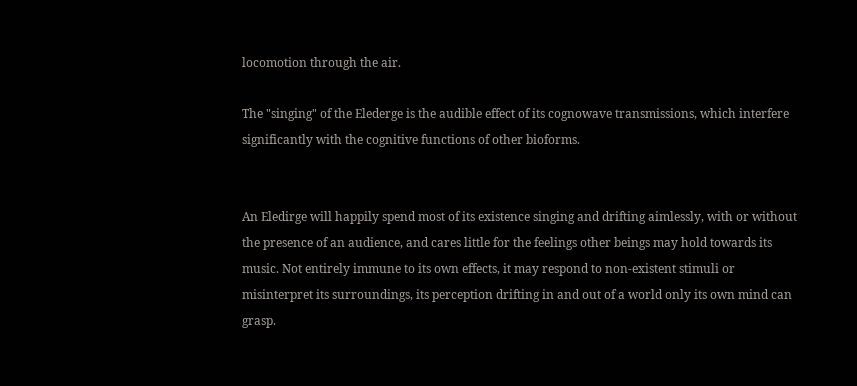locomotion through the air.

The "singing" of the Elederge is the audible effect of its cognowave transmissions, which interfere significantly with the cognitive functions of other bioforms.


An Eledirge will happily spend most of its existence singing and drifting aimlessly, with or without the presence of an audience, and cares little for the feelings other beings may hold towards its music. Not entirely immune to its own effects, it may respond to non-existent stimuli or misinterpret its surroundings, its perception drifting in and out of a world only its own mind can grasp.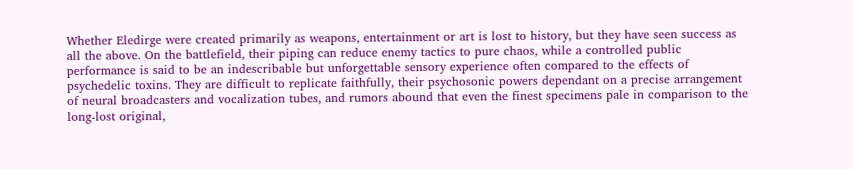Whether Eledirge were created primarily as weapons, entertainment or art is lost to history, but they have seen success as all the above. On the battlefield, their piping can reduce enemy tactics to pure chaos, while a controlled public performance is said to be an indescribable but unforgettable sensory experience often compared to the effects of psychedelic toxins. They are difficult to replicate faithfully, their psychosonic powers dependant on a precise arrangement of neural broadcasters and vocalization tubes, and rumors abound that even the finest specimens pale in comparison to the long-lost original,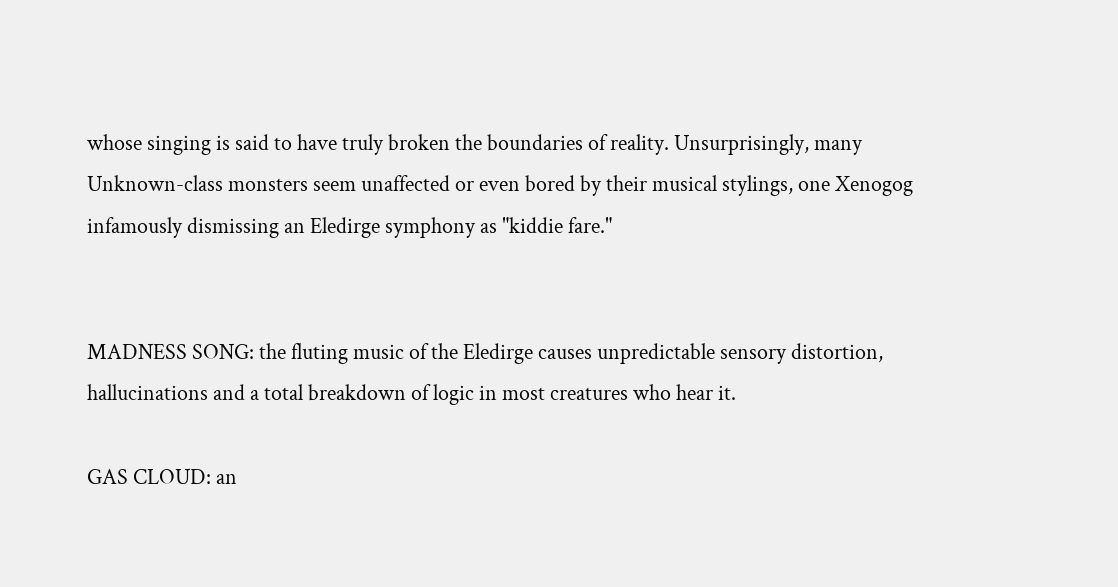whose singing is said to have truly broken the boundaries of reality. Unsurprisingly, many Unknown-class monsters seem unaffected or even bored by their musical stylings, one Xenogog infamously dismissing an Eledirge symphony as "kiddie fare."


MADNESS SONG: the fluting music of the Eledirge causes unpredictable sensory distortion, hallucinations and a total breakdown of logic in most creatures who hear it.

GAS CLOUD: an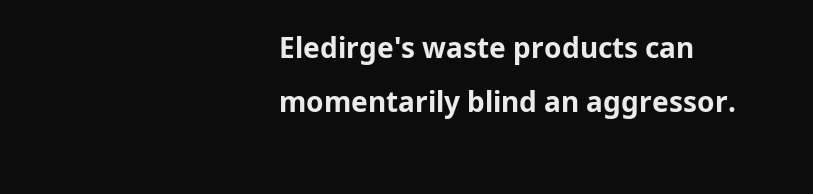Eledirge's waste products can momentarily blind an aggressor.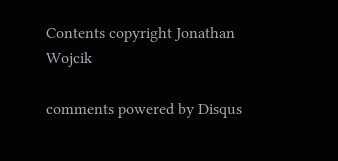Contents copyright Jonathan Wojcik

comments powered by Disqus